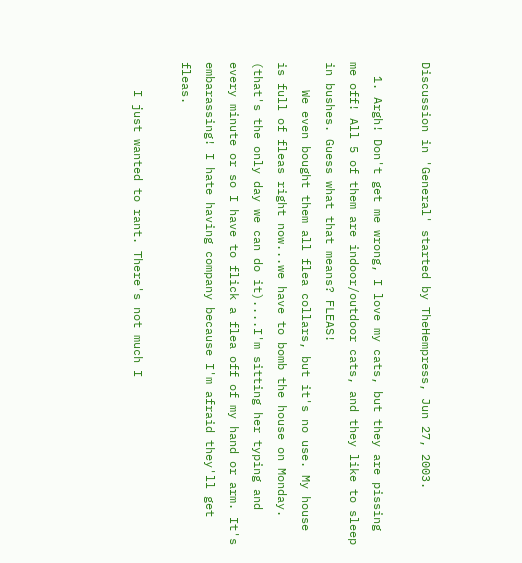Discussion in 'General' started by TheHempress, Jun 27, 2003.

  1. Argh! Don't get me wrong, I love my cats, but they are pissing me off! All 5 of them are indoor/outdoor cats, and they like to sleep in bushes. Guess what that means? FLEAS!
    We even bought them all flea collars, but it's no use. My house is full of fleas right now...we have to bomb the house on Monday. (that's the only day we can do it)....I'm sitting her typing and every minute or so I have to flick a flea off of my hand or arm. It's embarassing! I hate having company because I'm afraid they'll get fleas.

    I just wanted to rant. There's not much I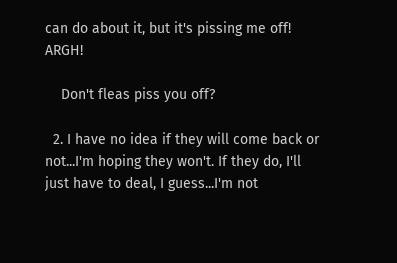can do about it, but it's pissing me off! ARGH!

    Don't fleas piss you off?

  2. I have no idea if they will come back or not...I'm hoping they won't. If they do, I'll just have to deal, I guess...I'm not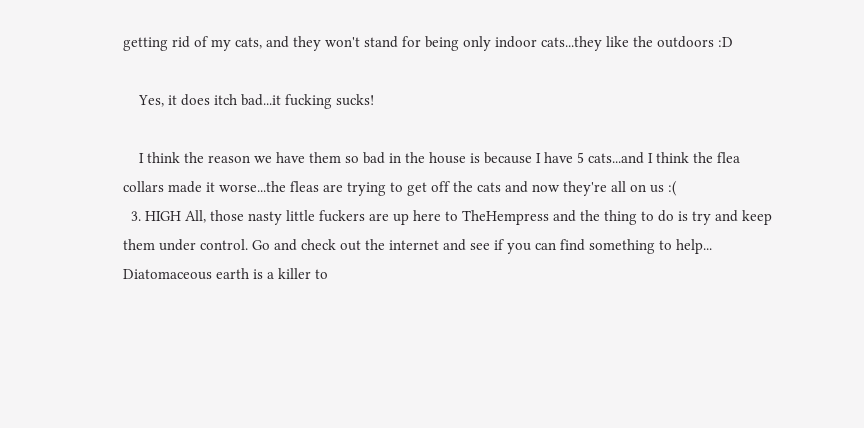getting rid of my cats, and they won't stand for being only indoor cats...they like the outdoors :D

    Yes, it does itch bad...it fucking sucks!

    I think the reason we have them so bad in the house is because I have 5 cats...and I think the flea collars made it worse...the fleas are trying to get off the cats and now they're all on us :(
  3. HIGH All, those nasty little fuckers are up here to TheHempress and the thing to do is try and keep them under control. Go and check out the internet and see if you can find something to help... Diatomaceous earth is a killer to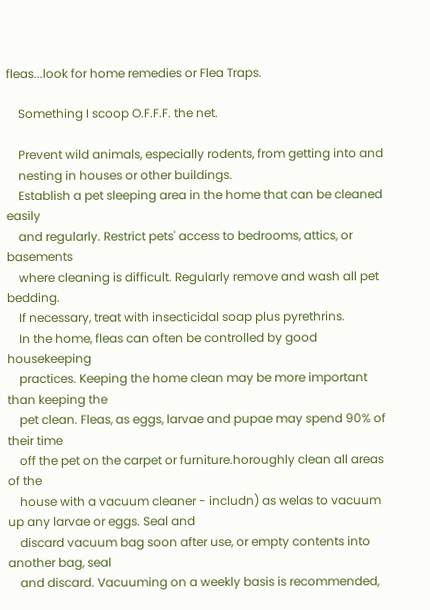fleas...look for home remedies or Flea Traps.

    Something I scoop O.F.F.F. the net.

    Prevent wild animals, especially rodents, from getting into and
    nesting in houses or other buildings.
    Establish a pet sleeping area in the home that can be cleaned easily
    and regularly. Restrict pets' access to bedrooms, attics, or basements
    where cleaning is difficult. Regularly remove and wash all pet bedding.
    If necessary, treat with insecticidal soap plus pyrethrins.
    In the home, fleas can often be controlled by good housekeeping
    practices. Keeping the home clean may be more important than keeping the
    pet clean. Fleas, as eggs, larvae and pupae may spend 90% of their time
    off the pet on the carpet or furniture.horoughly clean all areas of the
    house with a vacuum cleaner - includn) as welas to vacuum up any larvae or eggs. Seal and
    discard vacuum bag soon after use, or empty contents into another bag, seal
    and discard. Vacuuming on a weekly basis is recommended,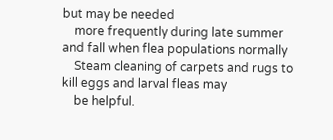but may be needed
    more frequently during late summer and fall when flea populations normally
    Steam cleaning of carpets and rugs to kill eggs and larval fleas may
    be helpful.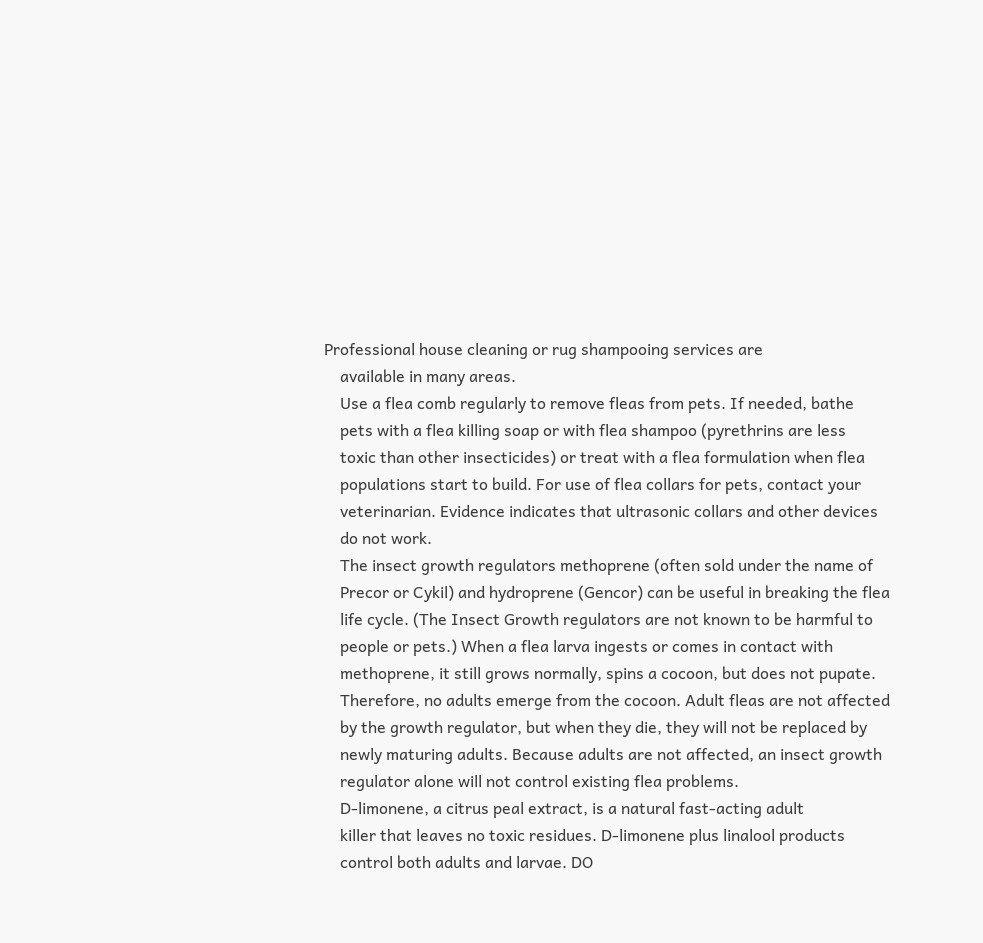Professional house cleaning or rug shampooing services are
    available in many areas.
    Use a flea comb regularly to remove fleas from pets. If needed, bathe
    pets with a flea killing soap or with flea shampoo (pyrethrins are less
    toxic than other insecticides) or treat with a flea formulation when flea
    populations start to build. For use of flea collars for pets, contact your
    veterinarian. Evidence indicates that ultrasonic collars and other devices
    do not work.
    The insect growth regulators methoprene (often sold under the name of
    Precor or Cykil) and hydroprene (Gencor) can be useful in breaking the flea
    life cycle. (The Insect Growth regulators are not known to be harmful to
    people or pets.) When a flea larva ingests or comes in contact with
    methoprene, it still grows normally, spins a cocoon, but does not pupate.
    Therefore, no adults emerge from the cocoon. Adult fleas are not affected
    by the growth regulator, but when they die, they will not be replaced by
    newly maturing adults. Because adults are not affected, an insect growth
    regulator alone will not control existing flea problems.
    D-limonene, a citrus peal extract, is a natural fast-acting adult
    killer that leaves no toxic residues. D-limonene plus linalool products
    control both adults and larvae. DO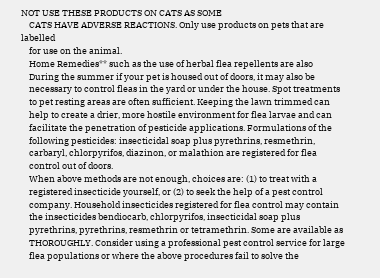NOT USE THESE PRODUCTS ON CATS AS SOME
    CATS HAVE ADVERSE REACTIONS. Only use products on pets that are labelled
    for use on the animal.
    Home Remedies** such as the use of herbal flea repellents are also
    During the summer if your pet is housed out of doors, it may also be
    necessary to control fleas in the yard or under the house. Spot treatments
    to pet resting areas are often sufficient. Keeping the lawn trimmed can
    help to create a drier, more hostile environment for flea larvae and can
    facilitate the penetration of pesticide applications. Formulations of the
    following pesticides: insecticidal soap plus pyrethrins, resmethrin,
    carbaryl, chlorpyrifos, diazinon, or malathion are registered for flea
    control out of doors.
    When above methods are not enough, choices are: (1) to treat with a
    registered insecticide yourself, or (2) to seek the help of a pest control
    company. Household insecticides registered for flea control may contain
    the insecticides bendiocarb, chlorpyrifos, insecticidal soap plus
    pyrethrins, pyrethrins, resmethrin or tetramethrin. Some are available as
    THOROUGHLY. Consider using a professional pest control service for large
    flea populations or where the above procedures fail to solve the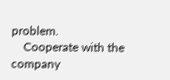problem.
    Cooperate with the company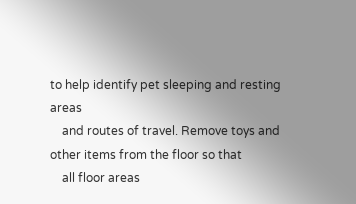to help identify pet sleeping and resting areas
    and routes of travel. Remove toys and other items from the floor so that
    all floor areas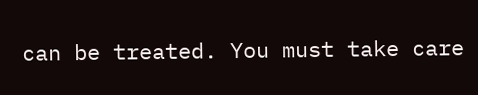can be treated. You must take care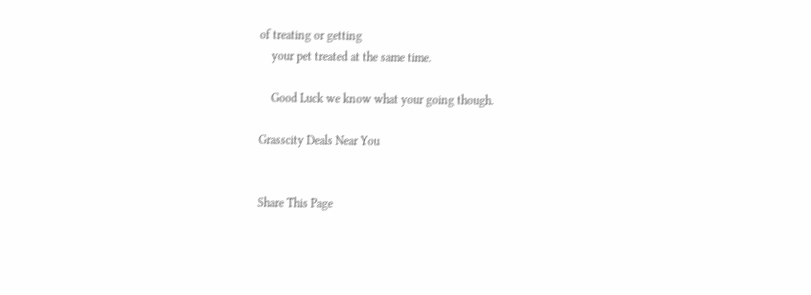of treating or getting
    your pet treated at the same time.

    Good Luck we know what your going though.

Grasscity Deals Near You


Share This Page